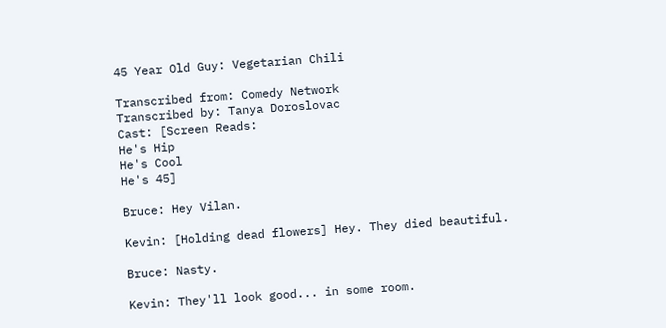45 Year Old Guy: Vegetarian Chili

Transcribed from: Comedy Network
Transcribed by: Tanya Doroslovac
Cast: [Screen Reads:
He's Hip
He's Cool
He's 45]

Bruce: Hey Vilan.

Kevin: [Holding dead flowers] Hey. They died beautiful.

Bruce: Nasty.

Kevin: They'll look good... in some room.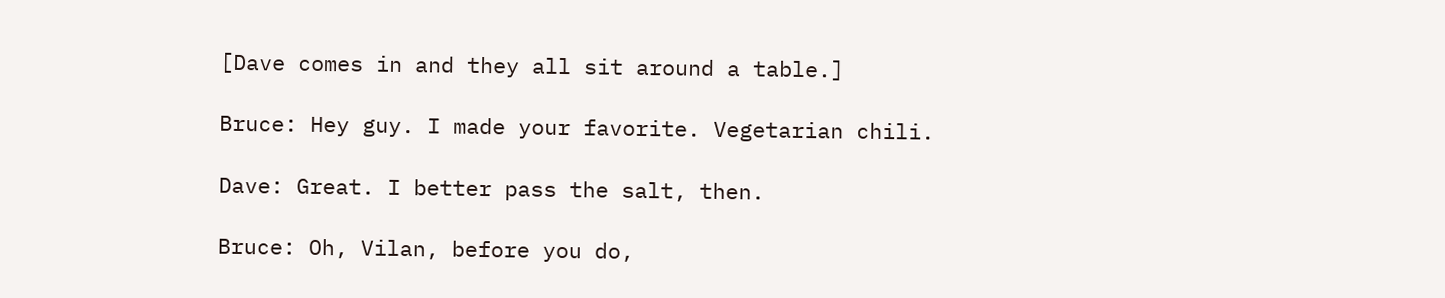[Dave comes in and they all sit around a table.]

Bruce: Hey guy. I made your favorite. Vegetarian chili.

Dave: Great. I better pass the salt, then.

Bruce: Oh, Vilan, before you do,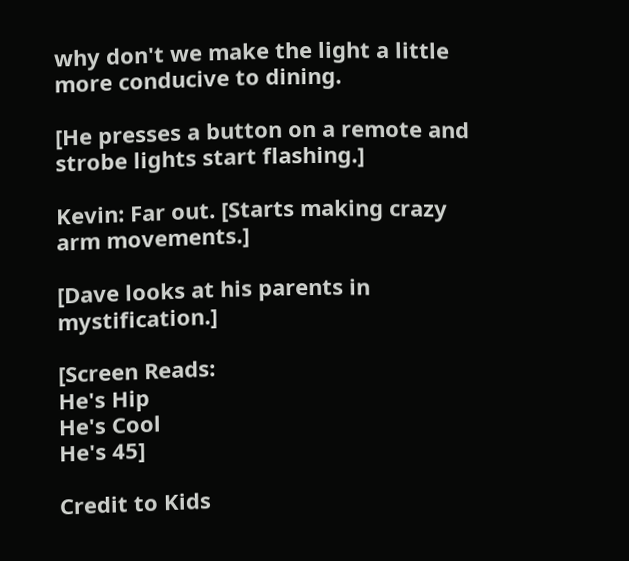why don't we make the light a little more conducive to dining.

[He presses a button on a remote and strobe lights start flashing.]

Kevin: Far out. [Starts making crazy arm movements.]

[Dave looks at his parents in mystification.]

[Screen Reads:
He's Hip
He's Cool
He's 45]

Credit to Kids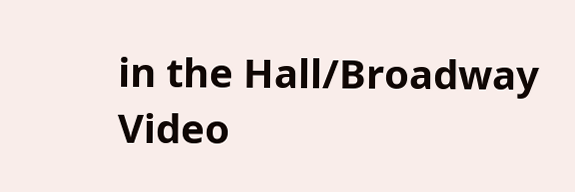in the Hall/Broadway Video